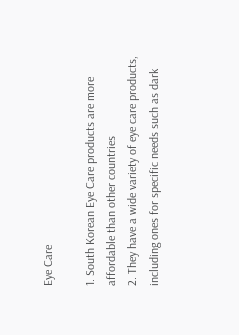Eye Care

1. South Korean Eye Care products are more affordable than other countries
2. They have a wide variety of eye care products, including ones for specific needs such as dark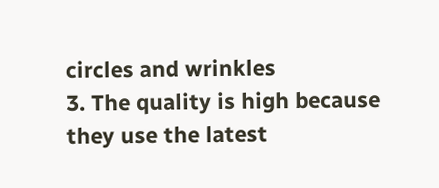circles and wrinkles
3. The quality is high because they use the latest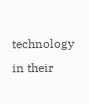technology in their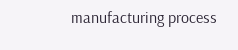manufacturing process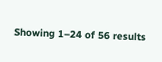Showing 1–24 of 56 results